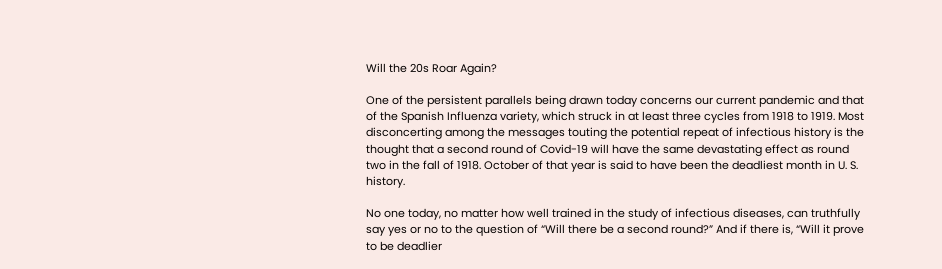Will the 20s Roar Again?

One of the persistent parallels being drawn today concerns our current pandemic and that of the Spanish Influenza variety, which struck in at least three cycles from 1918 to 1919. Most disconcerting among the messages touting the potential repeat of infectious history is the thought that a second round of Covid-19 will have the same devastating effect as round two in the fall of 1918. October of that year is said to have been the deadliest month in U. S. history.

No one today, no matter how well trained in the study of infectious diseases, can truthfully say yes or no to the question of “Will there be a second round?” And if there is, “Will it prove to be deadlier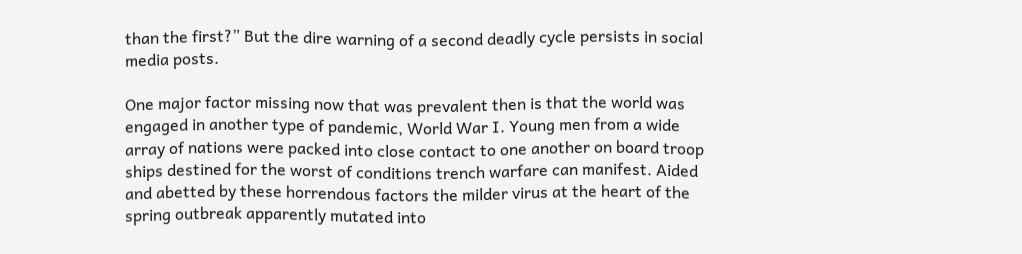than the first?” But the dire warning of a second deadly cycle persists in social media posts.

One major factor missing now that was prevalent then is that the world was engaged in another type of pandemic, World War I. Young men from a wide array of nations were packed into close contact to one another on board troop ships destined for the worst of conditions trench warfare can manifest. Aided and abetted by these horrendous factors the milder virus at the heart of the spring outbreak apparently mutated into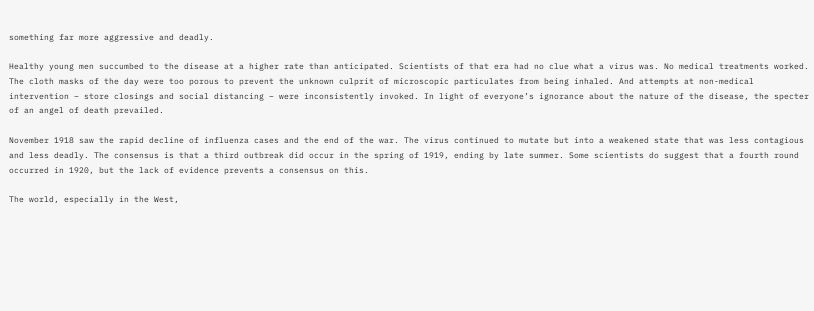something far more aggressive and deadly.

Healthy young men succumbed to the disease at a higher rate than anticipated. Scientists of that era had no clue what a virus was. No medical treatments worked. The cloth masks of the day were too porous to prevent the unknown culprit of microscopic particulates from being inhaled. And attempts at non-medical intervention – store closings and social distancing – were inconsistently invoked. In light of everyone’s ignorance about the nature of the disease, the specter of an angel of death prevailed.

November 1918 saw the rapid decline of influenza cases and the end of the war. The virus continued to mutate but into a weakened state that was less contagious and less deadly. The consensus is that a third outbreak did occur in the spring of 1919, ending by late summer. Some scientists do suggest that a fourth round occurred in 1920, but the lack of evidence prevents a consensus on this.

The world, especially in the West,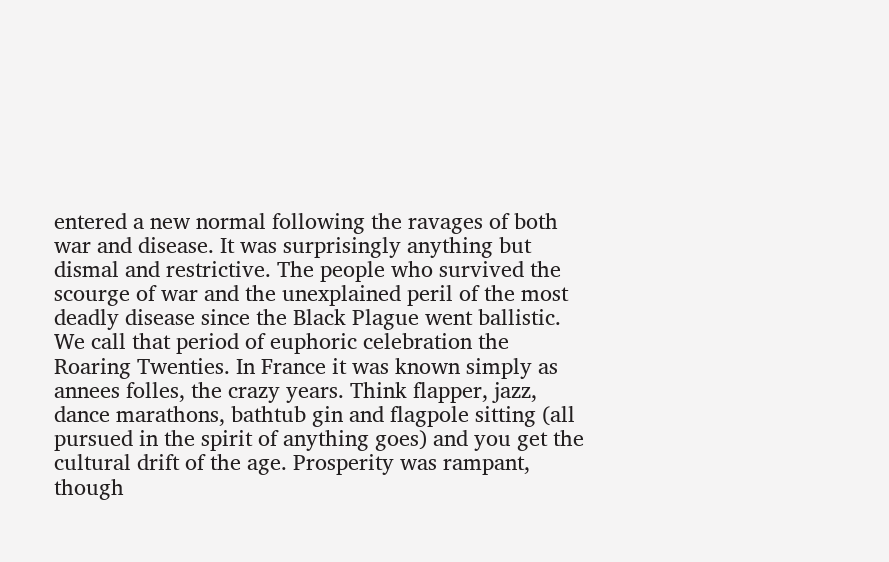entered a new normal following the ravages of both war and disease. It was surprisingly anything but dismal and restrictive. The people who survived the scourge of war and the unexplained peril of the most deadly disease since the Black Plague went ballistic. We call that period of euphoric celebration the Roaring Twenties. In France it was known simply as annees folles, the crazy years. Think flapper, jazz, dance marathons, bathtub gin and flagpole sitting (all pursued in the spirit of anything goes) and you get the cultural drift of the age. Prosperity was rampant, though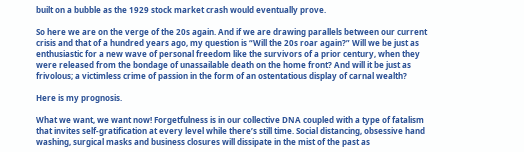built on a bubble as the 1929 stock market crash would eventually prove.

So here we are on the verge of the 20s again. And if we are drawing parallels between our current crisis and that of a hundred years ago, my question is “Will the 20s roar again?” Will we be just as enthusiastic for a new wave of personal freedom like the survivors of a prior century, when they were released from the bondage of unassailable death on the home front? And will it be just as frivolous; a victimless crime of passion in the form of an ostentatious display of carnal wealth?

Here is my prognosis.

What we want, we want now! Forgetfulness is in our collective DNA coupled with a type of fatalism that invites self-gratification at every level while there’s still time. Social distancing, obsessive hand washing, surgical masks and business closures will dissipate in the mist of the past as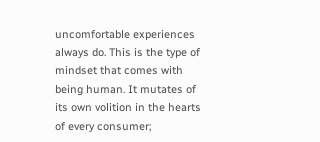uncomfortable experiences always do. This is the type of mindset that comes with being human. It mutates of its own volition in the hearts of every consumer;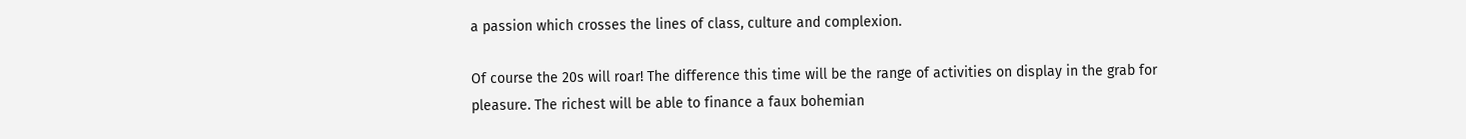a passion which crosses the lines of class, culture and complexion.

Of course the 20s will roar! The difference this time will be the range of activities on display in the grab for pleasure. The richest will be able to finance a faux bohemian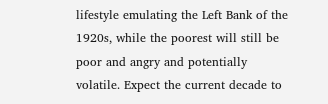lifestyle emulating the Left Bank of the 1920s, while the poorest will still be poor and angry and potentially volatile. Expect the current decade to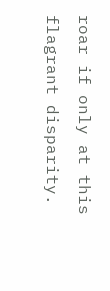roar if only at this flagrant disparity.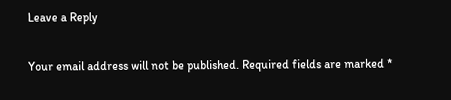Leave a Reply

Your email address will not be published. Required fields are marked *